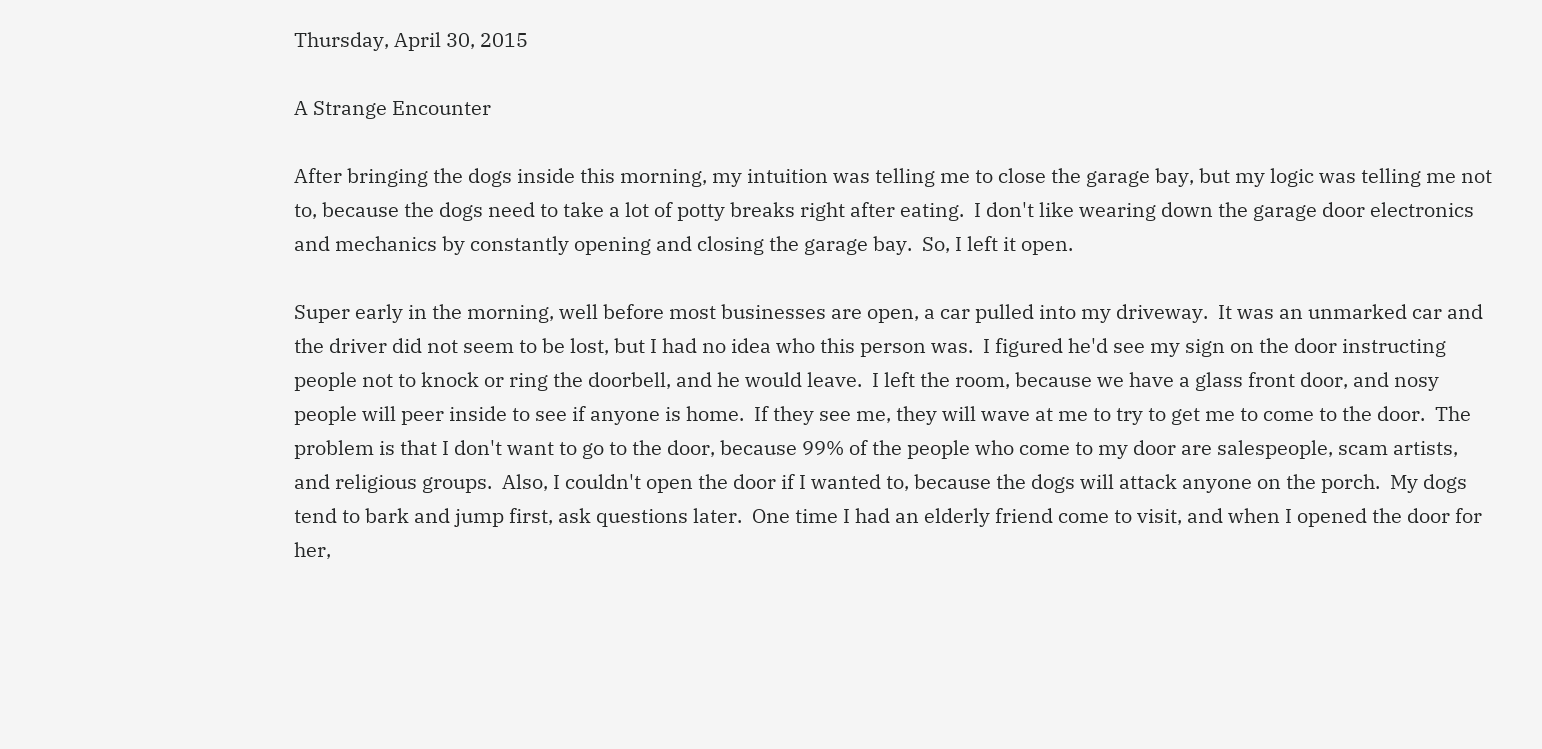Thursday, April 30, 2015

A Strange Encounter

After bringing the dogs inside this morning, my intuition was telling me to close the garage bay, but my logic was telling me not to, because the dogs need to take a lot of potty breaks right after eating.  I don't like wearing down the garage door electronics and mechanics by constantly opening and closing the garage bay.  So, I left it open.

Super early in the morning, well before most businesses are open, a car pulled into my driveway.  It was an unmarked car and the driver did not seem to be lost, but I had no idea who this person was.  I figured he'd see my sign on the door instructing people not to knock or ring the doorbell, and he would leave.  I left the room, because we have a glass front door, and nosy people will peer inside to see if anyone is home.  If they see me, they will wave at me to try to get me to come to the door.  The problem is that I don't want to go to the door, because 99% of the people who come to my door are salespeople, scam artists, and religious groups.  Also, I couldn't open the door if I wanted to, because the dogs will attack anyone on the porch.  My dogs tend to bark and jump first, ask questions later.  One time I had an elderly friend come to visit, and when I opened the door for her,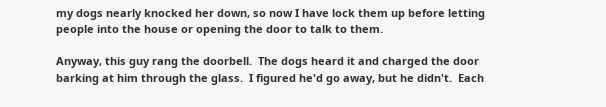my dogs nearly knocked her down, so now I have lock them up before letting people into the house or opening the door to talk to them.

Anyway, this guy rang the doorbell.  The dogs heard it and charged the door barking at him through the glass.  I figured he'd go away, but he didn't.  Each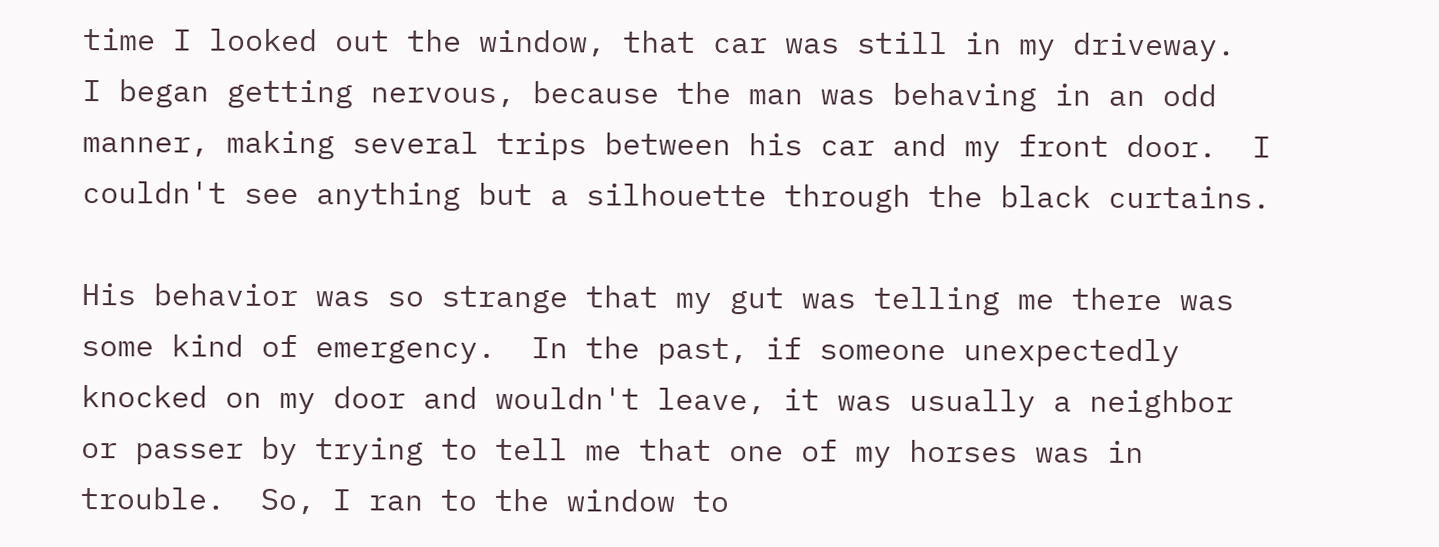time I looked out the window, that car was still in my driveway.  I began getting nervous, because the man was behaving in an odd manner, making several trips between his car and my front door.  I couldn't see anything but a silhouette through the black curtains.

His behavior was so strange that my gut was telling me there was some kind of emergency.  In the past, if someone unexpectedly knocked on my door and wouldn't leave, it was usually a neighbor or passer by trying to tell me that one of my horses was in trouble.  So, I ran to the window to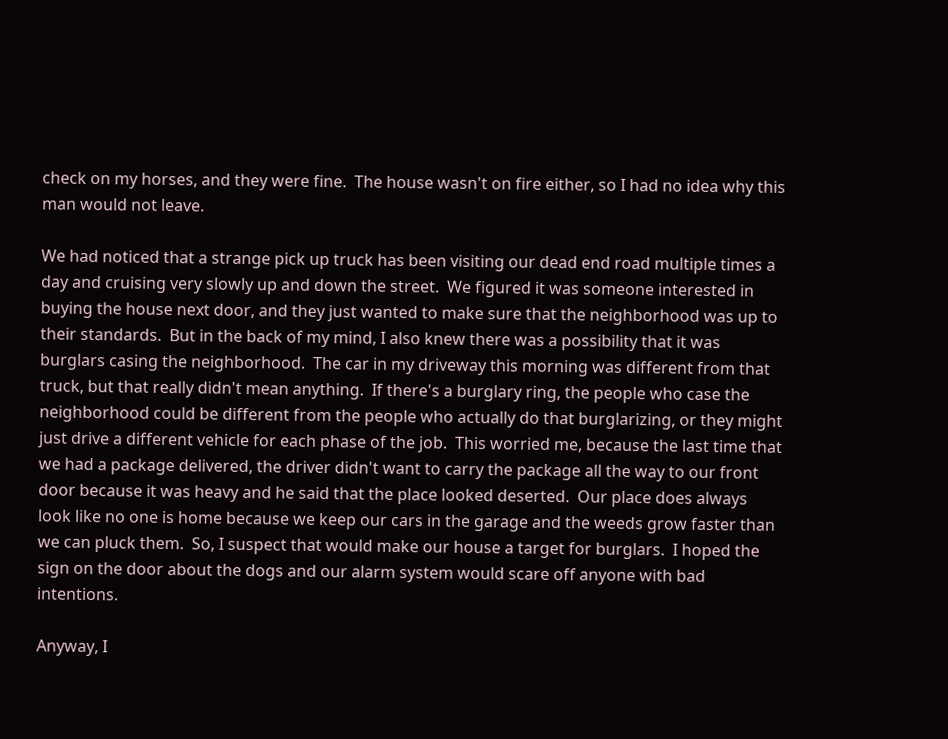check on my horses, and they were fine.  The house wasn't on fire either, so I had no idea why this man would not leave.

We had noticed that a strange pick up truck has been visiting our dead end road multiple times a day and cruising very slowly up and down the street.  We figured it was someone interested in buying the house next door, and they just wanted to make sure that the neighborhood was up to their standards.  But in the back of my mind, I also knew there was a possibility that it was burglars casing the neighborhood.  The car in my driveway this morning was different from that truck, but that really didn't mean anything.  If there's a burglary ring, the people who case the neighborhood could be different from the people who actually do that burglarizing, or they might just drive a different vehicle for each phase of the job.  This worried me, because the last time that we had a package delivered, the driver didn't want to carry the package all the way to our front door because it was heavy and he said that the place looked deserted.  Our place does always look like no one is home because we keep our cars in the garage and the weeds grow faster than we can pluck them.  So, I suspect that would make our house a target for burglars.  I hoped the sign on the door about the dogs and our alarm system would scare off anyone with bad intentions.

Anyway, I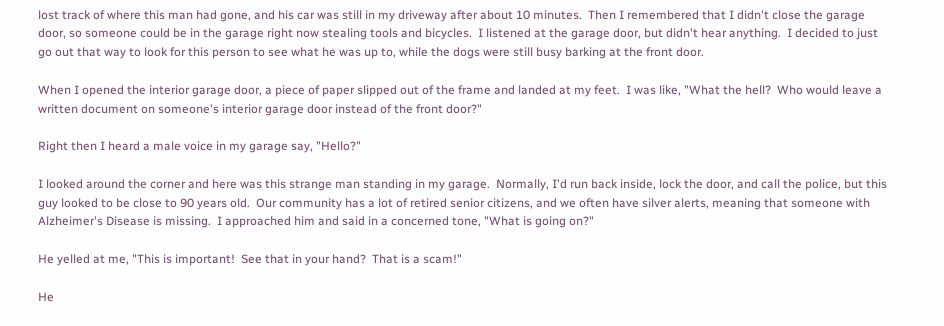lost track of where this man had gone, and his car was still in my driveway after about 10 minutes.  Then I remembered that I didn't close the garage door, so someone could be in the garage right now stealing tools and bicycles.  I listened at the garage door, but didn't hear anything.  I decided to just go out that way to look for this person to see what he was up to, while the dogs were still busy barking at the front door.

When I opened the interior garage door, a piece of paper slipped out of the frame and landed at my feet.  I was like, "What the hell?  Who would leave a written document on someone's interior garage door instead of the front door?"

Right then I heard a male voice in my garage say, "Hello?"

I looked around the corner and here was this strange man standing in my garage.  Normally, I'd run back inside, lock the door, and call the police, but this guy looked to be close to 90 years old.  Our community has a lot of retired senior citizens, and we often have silver alerts, meaning that someone with Alzheimer's Disease is missing.  I approached him and said in a concerned tone, "What is going on?"

He yelled at me, "This is important!  See that in your hand?  That is a scam!"

He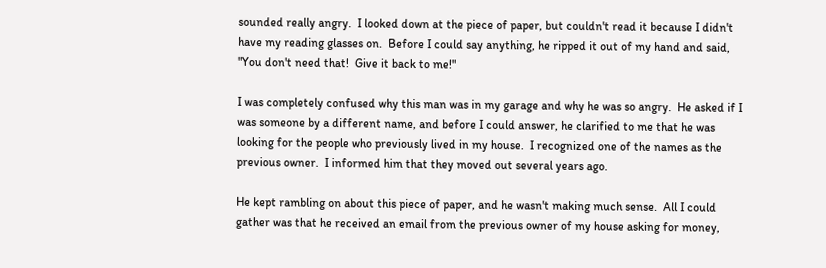sounded really angry.  I looked down at the piece of paper, but couldn't read it because I didn't have my reading glasses on.  Before I could say anything, he ripped it out of my hand and said, "You don't need that!  Give it back to me!"

I was completely confused why this man was in my garage and why he was so angry.  He asked if I was someone by a different name, and before I could answer, he clarified to me that he was looking for the people who previously lived in my house.  I recognized one of the names as the previous owner.  I informed him that they moved out several years ago.

He kept rambling on about this piece of paper, and he wasn't making much sense.  All I could gather was that he received an email from the previous owner of my house asking for money,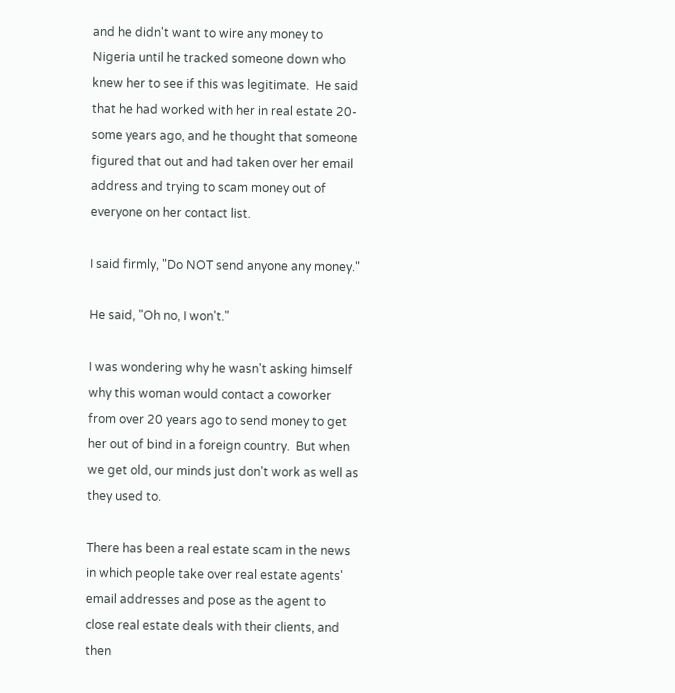and he didn't want to wire any money to Nigeria until he tracked someone down who knew her to see if this was legitimate.  He said that he had worked with her in real estate 20-some years ago, and he thought that someone figured that out and had taken over her email address and trying to scam money out of everyone on her contact list.

I said firmly, "Do NOT send anyone any money."

He said, "Oh no, I won't."

I was wondering why he wasn't asking himself why this woman would contact a coworker from over 20 years ago to send money to get her out of bind in a foreign country.  But when we get old, our minds just don't work as well as they used to.

There has been a real estate scam in the news in which people take over real estate agents' email addresses and pose as the agent to close real estate deals with their clients, and then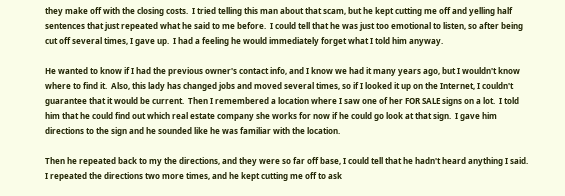they make off with the closing costs.  I tried telling this man about that scam, but he kept cutting me off and yelling half sentences that just repeated what he said to me before.  I could tell that he was just too emotional to listen, so after being cut off several times, I gave up.  I had a feeling he would immediately forget what I told him anyway.

He wanted to know if I had the previous owner's contact info, and I know we had it many years ago, but I wouldn't know where to find it.  Also, this lady has changed jobs and moved several times, so if I looked it up on the Internet, I couldn't guarantee that it would be current.  Then I remembered a location where I saw one of her FOR SALE signs on a lot.  I told him that he could find out which real estate company she works for now if he could go look at that sign.  I gave him directions to the sign and he sounded like he was familiar with the location.

Then he repeated back to my the directions, and they were so far off base, I could tell that he hadn't heard anything I said.  I repeated the directions two more times, and he kept cutting me off to ask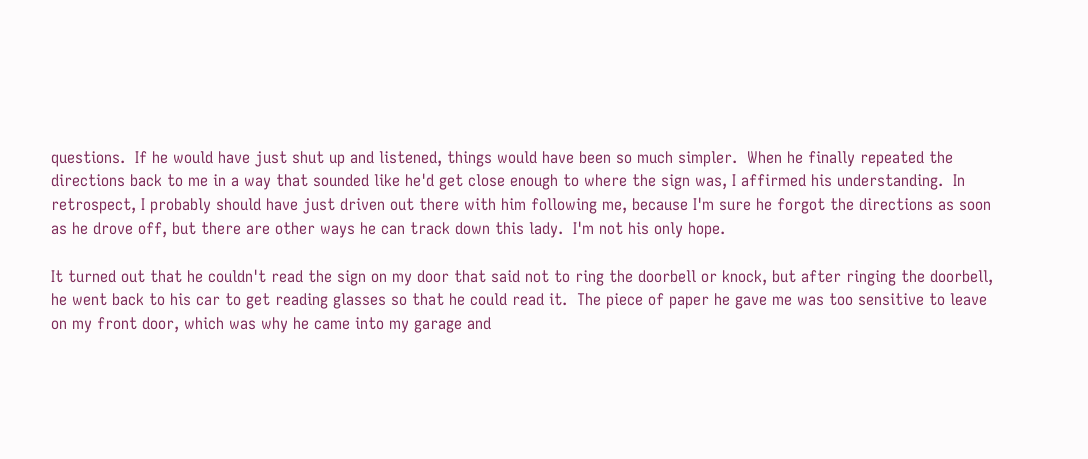questions.  If he would have just shut up and listened, things would have been so much simpler.  When he finally repeated the directions back to me in a way that sounded like he'd get close enough to where the sign was, I affirmed his understanding.  In retrospect, I probably should have just driven out there with him following me, because I'm sure he forgot the directions as soon as he drove off, but there are other ways he can track down this lady.  I'm not his only hope.

It turned out that he couldn't read the sign on my door that said not to ring the doorbell or knock, but after ringing the doorbell, he went back to his car to get reading glasses so that he could read it.  The piece of paper he gave me was too sensitive to leave on my front door, which was why he came into my garage and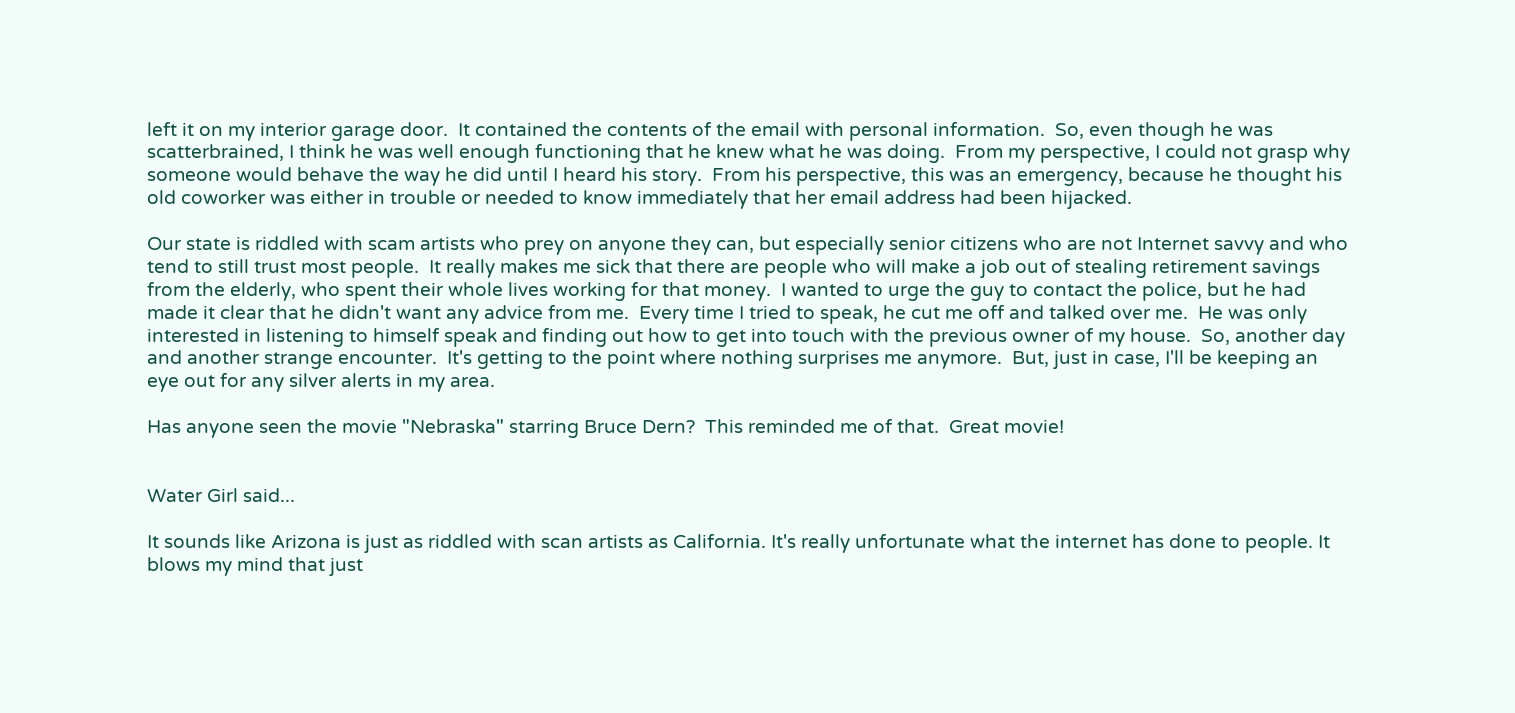left it on my interior garage door.  It contained the contents of the email with personal information.  So, even though he was scatterbrained, I think he was well enough functioning that he knew what he was doing.  From my perspective, I could not grasp why someone would behave the way he did until I heard his story.  From his perspective, this was an emergency, because he thought his old coworker was either in trouble or needed to know immediately that her email address had been hijacked.

Our state is riddled with scam artists who prey on anyone they can, but especially senior citizens who are not Internet savvy and who tend to still trust most people.  It really makes me sick that there are people who will make a job out of stealing retirement savings from the elderly, who spent their whole lives working for that money.  I wanted to urge the guy to contact the police, but he had made it clear that he didn't want any advice from me.  Every time I tried to speak, he cut me off and talked over me.  He was only interested in listening to himself speak and finding out how to get into touch with the previous owner of my house.  So, another day and another strange encounter.  It's getting to the point where nothing surprises me anymore.  But, just in case, I'll be keeping an eye out for any silver alerts in my area.

Has anyone seen the movie "Nebraska" starring Bruce Dern?  This reminded me of that.  Great movie!


Water Girl said...

It sounds like Arizona is just as riddled with scan artists as California. It's really unfortunate what the internet has done to people. It blows my mind that just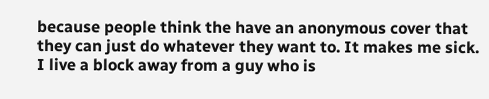because people think the have an anonymous cover that they can just do whatever they want to. It makes me sick.
I live a block away from a guy who is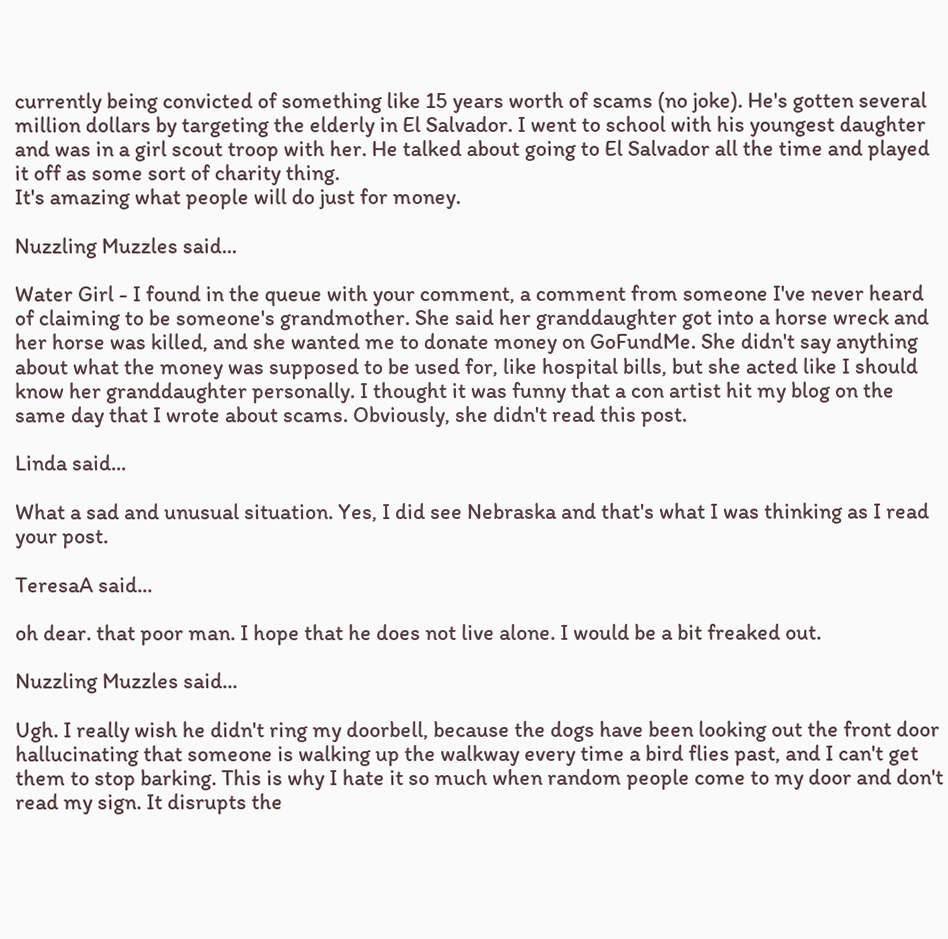currently being convicted of something like 15 years worth of scams (no joke). He's gotten several million dollars by targeting the elderly in El Salvador. I went to school with his youngest daughter and was in a girl scout troop with her. He talked about going to El Salvador all the time and played it off as some sort of charity thing.
It's amazing what people will do just for money.

Nuzzling Muzzles said...

Water Girl - I found in the queue with your comment, a comment from someone I've never heard of claiming to be someone's grandmother. She said her granddaughter got into a horse wreck and her horse was killed, and she wanted me to donate money on GoFundMe. She didn't say anything about what the money was supposed to be used for, like hospital bills, but she acted like I should know her granddaughter personally. I thought it was funny that a con artist hit my blog on the same day that I wrote about scams. Obviously, she didn't read this post.

Linda said...

What a sad and unusual situation. Yes, I did see Nebraska and that's what I was thinking as I read your post.

TeresaA said...

oh dear. that poor man. I hope that he does not live alone. I would be a bit freaked out.

Nuzzling Muzzles said...

Ugh. I really wish he didn't ring my doorbell, because the dogs have been looking out the front door hallucinating that someone is walking up the walkway every time a bird flies past, and I can't get them to stop barking. This is why I hate it so much when random people come to my door and don't read my sign. It disrupts the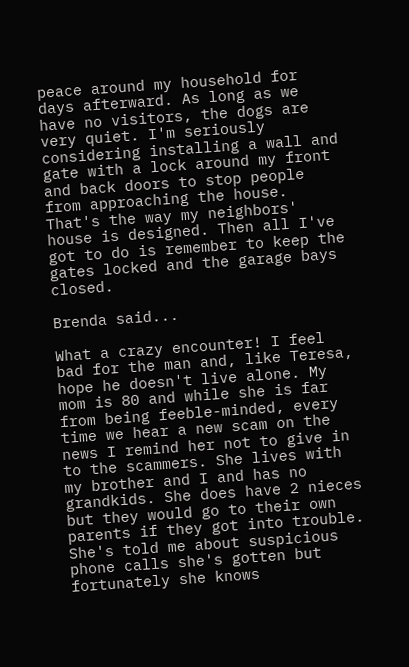peace around my household for days afterward. As long as we have no visitors, the dogs are very quiet. I'm seriously considering installing a wall and gate with a lock around my front and back doors to stop people from approaching the house. That's the way my neighbors' house is designed. Then all I've got to do is remember to keep the gates locked and the garage bays closed.

Brenda said...

What a crazy encounter! I feel bad for the man and, like Teresa, hope he doesn't live alone. My mom is 80 and while she is far from being feeble-minded, every time we hear a new scam on the news I remind her not to give in to the scammers. She lives with my brother and I and has no grandkids. She does have 2 nieces but they would go to their own parents if they got into trouble. She's told me about suspicious phone calls she's gotten but fortunately she knows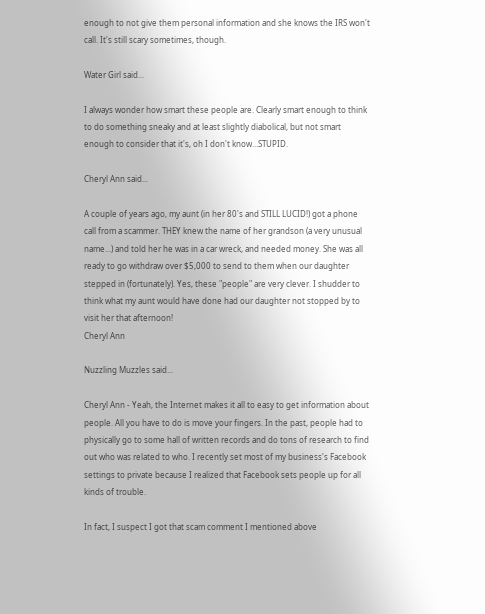enough to not give them personal information and she knows the IRS won't call. It's still scary sometimes, though.

Water Girl said...

I always wonder how smart these people are. Clearly smart enough to think to do something sneaky and at least slightly diabolical, but not smart enough to consider that it's, oh I don't know…STUPID.

Cheryl Ann said...

A couple of years ago, my aunt (in her 80's and STILL LUCID!) got a phone call from a scammer. THEY knew the name of her grandson (a very unusual name...) and told her he was in a car wreck, and needed money. She was all ready to go withdraw over $5,000 to send to them when our daughter stepped in (fortunately). Yes, these "people" are very clever. I shudder to think what my aunt would have done had our daughter not stopped by to visit her that afternoon!
Cheryl Ann

Nuzzling Muzzles said...

Cheryl Ann - Yeah, the Internet makes it all to easy to get information about people. All you have to do is move your fingers. In the past, people had to physically go to some hall of written records and do tons of research to find out who was related to who. I recently set most of my business's Facebook settings to private because I realized that Facebook sets people up for all kinds of trouble.

In fact, I suspect I got that scam comment I mentioned above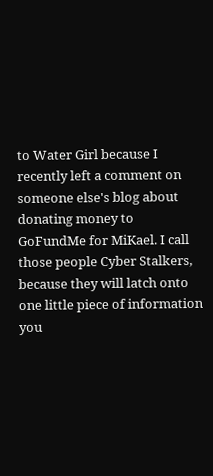to Water Girl because I recently left a comment on someone else's blog about donating money to GoFundMe for MiKael. I call those people Cyber Stalkers, because they will latch onto one little piece of information you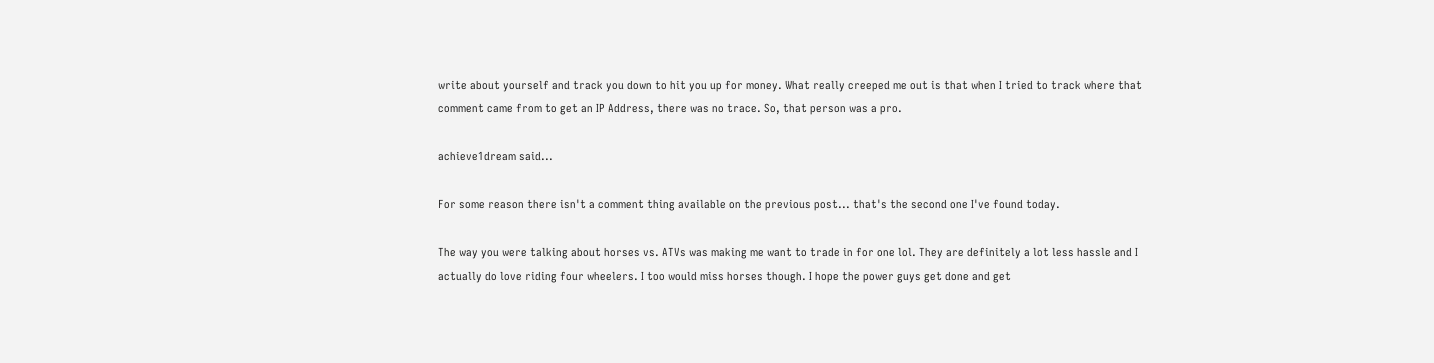write about yourself and track you down to hit you up for money. What really creeped me out is that when I tried to track where that comment came from to get an IP Address, there was no trace. So, that person was a pro.

achieve1dream said...

For some reason there isn't a comment thing available on the previous post... that's the second one I've found today.

The way you were talking about horses vs. ATVs was making me want to trade in for one lol. They are definitely a lot less hassle and I actually do love riding four wheelers. I too would miss horses though. I hope the power guys get done and get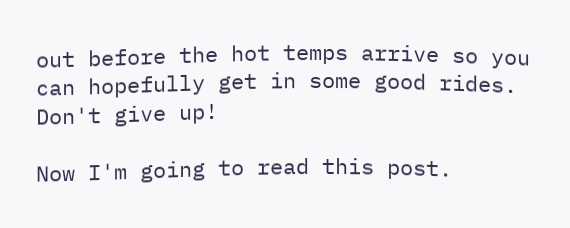out before the hot temps arrive so you can hopefully get in some good rides. Don't give up!

Now I'm going to read this post.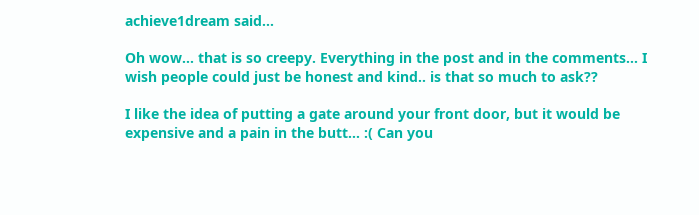achieve1dream said...

Oh wow... that is so creepy. Everything in the post and in the comments... I wish people could just be honest and kind.. is that so much to ask??

I like the idea of putting a gate around your front door, but it would be expensive and a pain in the butt... :( Can you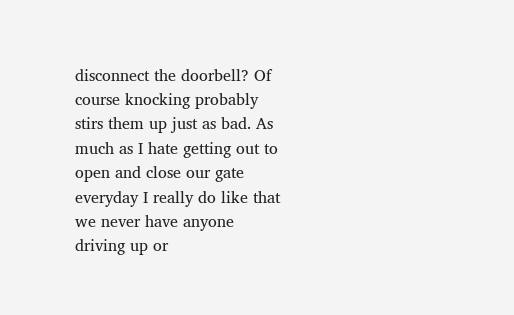disconnect the doorbell? Of course knocking probably stirs them up just as bad. As much as I hate getting out to open and close our gate everyday I really do like that we never have anyone driving up or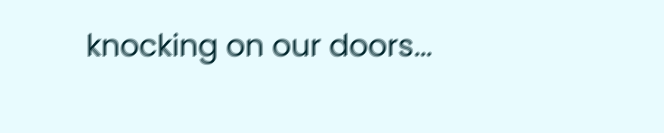knocking on our doors...